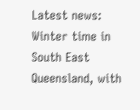Latest news:     Winter time in South East Queensland, with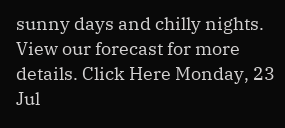sunny days and chilly nights. View our forecast for more details. Click Here Monday, 23 Jul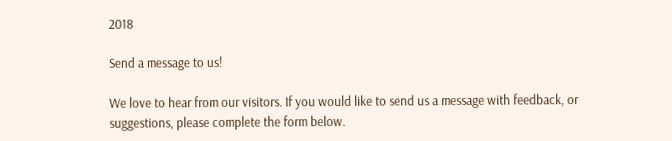2018

Send a message to us!

We love to hear from our visitors. If you would like to send us a message with feedback, or suggestions, please complete the form below.